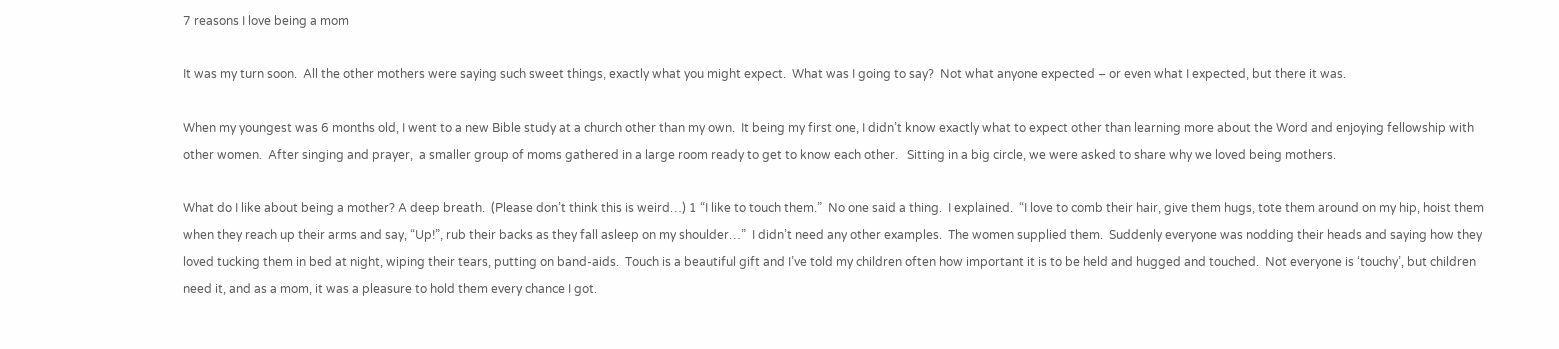7 reasons I love being a mom

It was my turn soon.  All the other mothers were saying such sweet things, exactly what you might expect.  What was I going to say?  Not what anyone expected – or even what I expected, but there it was.

When my youngest was 6 months old, I went to a new Bible study at a church other than my own.  It being my first one, I didn’t know exactly what to expect other than learning more about the Word and enjoying fellowship with other women.  After singing and prayer,  a smaller group of moms gathered in a large room ready to get to know each other.   Sitting in a big circle, we were asked to share why we loved being mothers.

What do I like about being a mother? A deep breath.  (Please don’t think this is weird…) 1 “I like to touch them.”  No one said a thing.  I explained.  “I love to comb their hair, give them hugs, tote them around on my hip, hoist them when they reach up their arms and say, “Up!”, rub their backs as they fall asleep on my shoulder…”  I didn’t need any other examples.  The women supplied them.  Suddenly everyone was nodding their heads and saying how they loved tucking them in bed at night, wiping their tears, putting on band-aids.  Touch is a beautiful gift and I’ve told my children often how important it is to be held and hugged and touched.  Not everyone is ‘touchy’, but children need it, and as a mom, it was a pleasure to hold them every chance I got.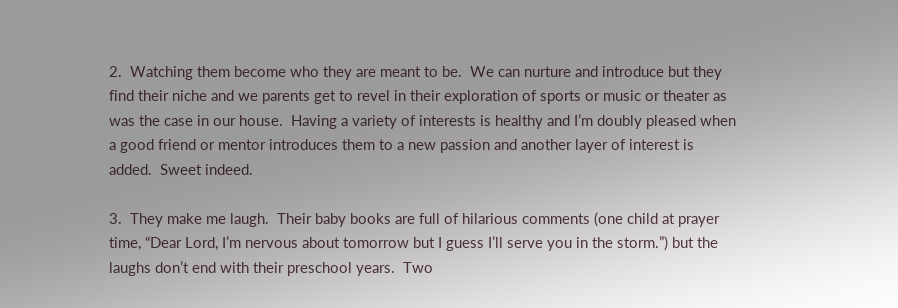2.  Watching them become who they are meant to be.  We can nurture and introduce but they find their niche and we parents get to revel in their exploration of sports or music or theater as was the case in our house.  Having a variety of interests is healthy and I’m doubly pleased when a good friend or mentor introduces them to a new passion and another layer of interest is added.  Sweet indeed.

3.  They make me laugh.  Their baby books are full of hilarious comments (one child at prayer time, “Dear Lord, I’m nervous about tomorrow but I guess I’ll serve you in the storm.”) but the laughs don’t end with their preschool years.  Two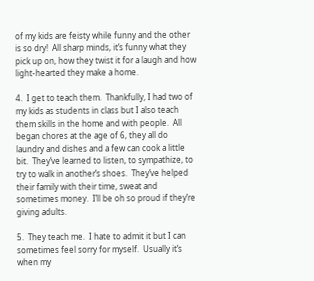of my kids are feisty while funny and the other is so dry!  All sharp minds, it’s funny what they pick up on, how they twist it for a laugh and how light-hearted they make a home.

4.  I get to teach them.  Thankfully, I had two of my kids as students in class but I also teach them skills in the home and with people.  All began chores at the age of 6, they all do laundry and dishes and a few can cook a little bit.  They’ve learned to listen, to sympathize, to try to walk in another’s shoes.  They’ve helped their family with their time, sweat and sometimes money.  I’ll be oh so proud if they’re giving adults.

5.  They teach me.  I hate to admit it but I can sometimes feel sorry for myself.  Usually it’s when my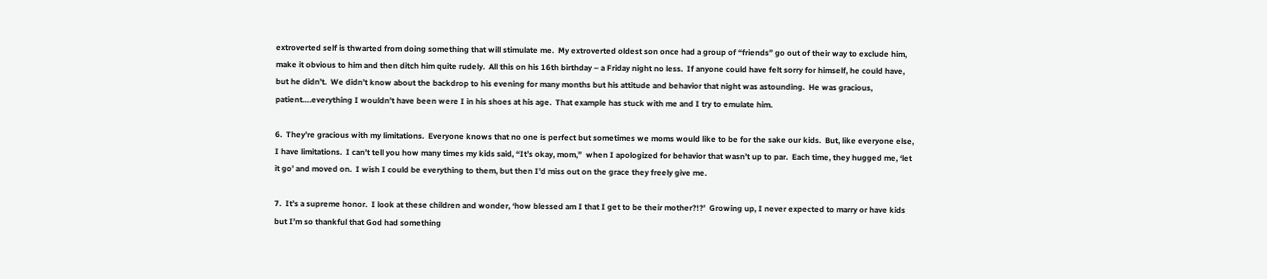extroverted self is thwarted from doing something that will stimulate me.  My extroverted oldest son once had a group of “friends” go out of their way to exclude him, make it obvious to him and then ditch him quite rudely.  All this on his 16th birthday – a Friday night no less.  If anyone could have felt sorry for himself, he could have, but he didn’t.  We didn’t know about the backdrop to his evening for many months but his attitude and behavior that night was astounding.  He was gracious, patient….everything I wouldn’t have been were I in his shoes at his age.  That example has stuck with me and I try to emulate him.

6.  They’re gracious with my limitations.  Everyone knows that no one is perfect but sometimes we moms would like to be for the sake our kids.  But, like everyone else, I have limitations.  I can’t tell you how many times my kids said, “It’s okay, mom,”  when I apologized for behavior that wasn’t up to par.  Each time, they hugged me, ‘let it go’ and moved on.  I wish I could be everything to them, but then I’d miss out on the grace they freely give me.

7.  It’s a supreme honor.  I look at these children and wonder, ‘how blessed am I that I get to be their mother?!?’  Growing up, I never expected to marry or have kids but I’m so thankful that God had something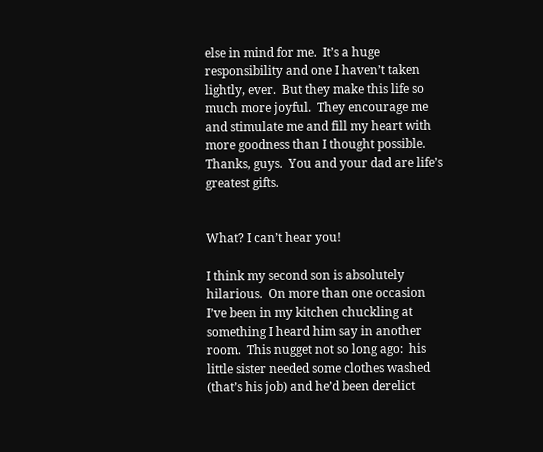else in mind for me.  It’s a huge responsibility and one I haven’t taken lightly, ever.  But they make this life so much more joyful.  They encourage me and stimulate me and fill my heart with more goodness than I thought possible.  Thanks, guys.  You and your dad are life’s greatest gifts.


What? I can’t hear you!

I think my second son is absolutely hilarious.  On more than one occasion I’ve been in my kitchen chuckling at something I heard him say in another room.  This nugget not so long ago:  his little sister needed some clothes washed (that’s his job) and he’d been derelict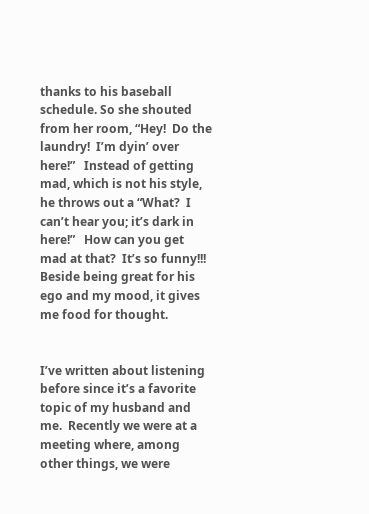thanks to his baseball schedule. So she shouted from her room, “Hey!  Do the laundry!  I’m dyin’ over here!”   Instead of getting mad, which is not his style, he throws out a “What?  I can’t hear you; it’s dark in here!”   How can you get mad at that?  It’s so funny!!!   Beside being great for his ego and my mood, it gives me food for thought.


I’ve written about listening before since it’s a favorite topic of my husband and me.  Recently we were at a meeting where, among other things, we were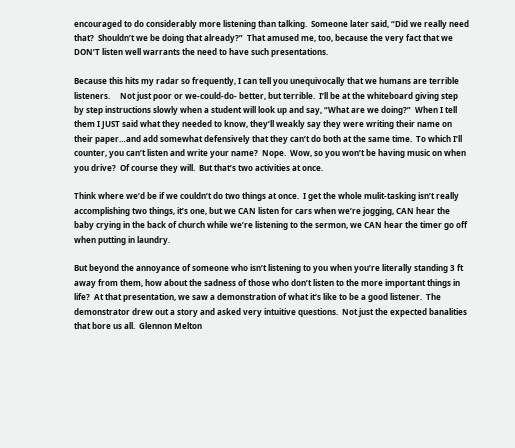encouraged to do considerably more listening than talking.  Someone later said, “Did we really need that?  Shouldn’t we be doing that already?”  That amused me, too, because the very fact that we DON’T listen well warrants the need to have such presentations.

Because this hits my radar so frequently, I can tell you unequivocally that we humans are terrible listeners.     Not just poor or we-could-do- better, but terrible.  I’ll be at the whiteboard giving step by step instructions slowly when a student will look up and say, “What are we doing?”  When I tell them I JUST said what they needed to know, they’ll weakly say they were writing their name on their paper…and add somewhat defensively that they can’t do both at the same time.  To which I’ll counter, you can’t listen and write your name?  Nope.  Wow, so you won’t be having music on when you drive?  Of course they will.  But that’s two activities at once.

Think where we’d be if we couldn’t do two things at once.  I get the whole mulit-tasking isn’t really accomplishing two things, it’s one, but we CAN listen for cars when we’re jogging, CAN hear the baby crying in the back of church while we’re listening to the sermon, we CAN hear the timer go off when putting in laundry.

But beyond the annoyance of someone who isn’t listening to you when you’re literally standing 3 ft away from them, how about the sadness of those who don’t listen to the more important things in life?  At that presentation, we saw a demonstration of what it’s like to be a good listener.  The demonstrator drew out a story and asked very intuitive questions.  Not just the expected banalities that bore us all.  Glennon Melton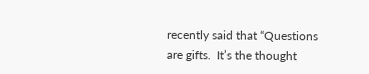recently said that “Questions are gifts.  It’s the thought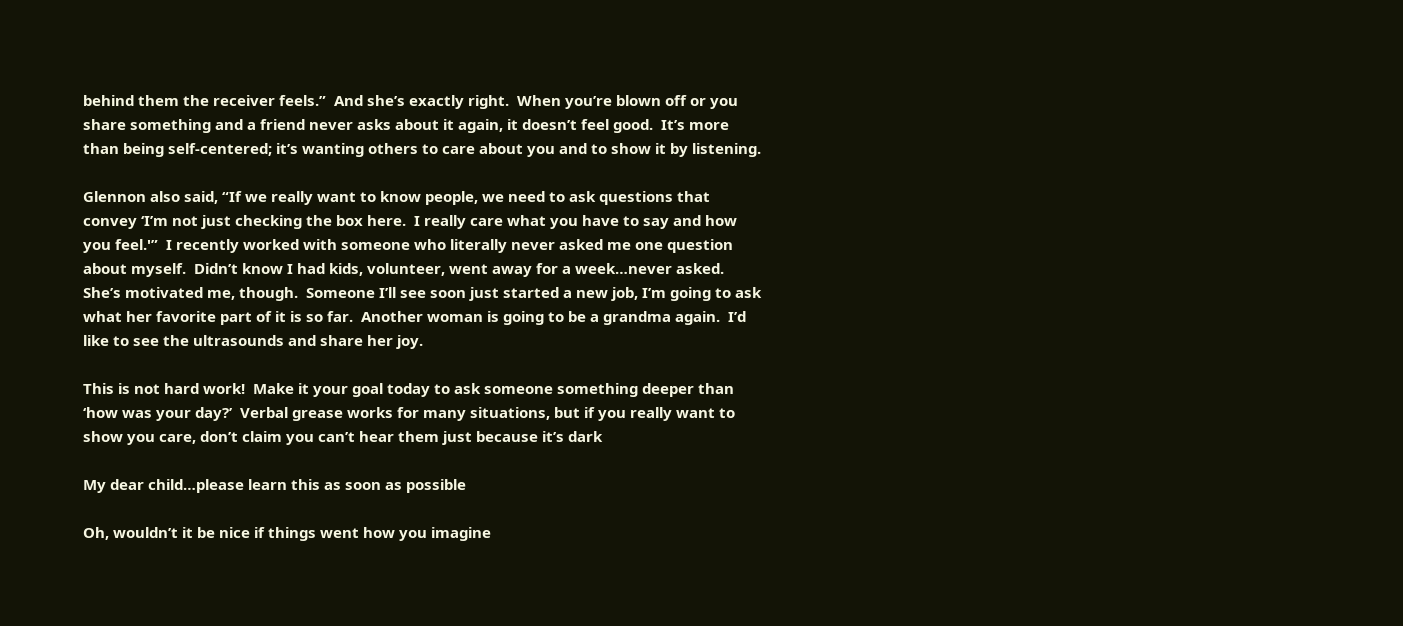behind them the receiver feels.”  And she’s exactly right.  When you’re blown off or you share something and a friend never asks about it again, it doesn’t feel good.  It’s more than being self-centered; it’s wanting others to care about you and to show it by listening.

Glennon also said, “If we really want to know people, we need to ask questions that convey ‘I’m not just checking the box here.  I really care what you have to say and how you feel.'”  I recently worked with someone who literally never asked me one question about myself.  Didn’t know I had kids, volunteer, went away for a week…never asked.  She’s motivated me, though.  Someone I’ll see soon just started a new job, I’m going to ask what her favorite part of it is so far.  Another woman is going to be a grandma again.  I’d like to see the ultrasounds and share her joy.

This is not hard work!  Make it your goal today to ask someone something deeper than ‘how was your day?’  Verbal grease works for many situations, but if you really want to show you care, don’t claim you can’t hear them just because it’s dark

My dear child…please learn this as soon as possible

Oh, wouldn’t it be nice if things went how you imagine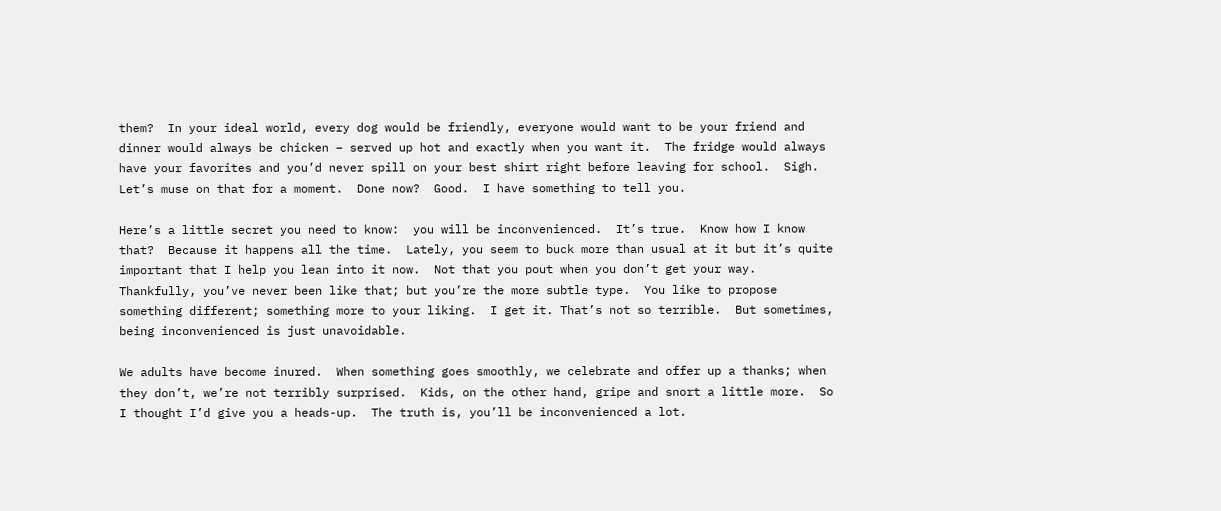them?  In your ideal world, every dog would be friendly, everyone would want to be your friend and dinner would always be chicken – served up hot and exactly when you want it.  The fridge would always have your favorites and you’d never spill on your best shirt right before leaving for school.  Sigh.  Let’s muse on that for a moment.  Done now?  Good.  I have something to tell you.

Here’s a little secret you need to know:  you will be inconvenienced.  It’s true.  Know how I know that?  Because it happens all the time.  Lately, you seem to buck more than usual at it but it’s quite important that I help you lean into it now.  Not that you pout when you don’t get your way.  Thankfully, you’ve never been like that; but you’re the more subtle type.  You like to propose something different; something more to your liking.  I get it. That’s not so terrible.  But sometimes, being inconvenienced is just unavoidable.

We adults have become inured.  When something goes smoothly, we celebrate and offer up a thanks; when they don’t, we’re not terribly surprised.  Kids, on the other hand, gripe and snort a little more.  So I thought I’d give you a heads-up.  The truth is, you’ll be inconvenienced a lot.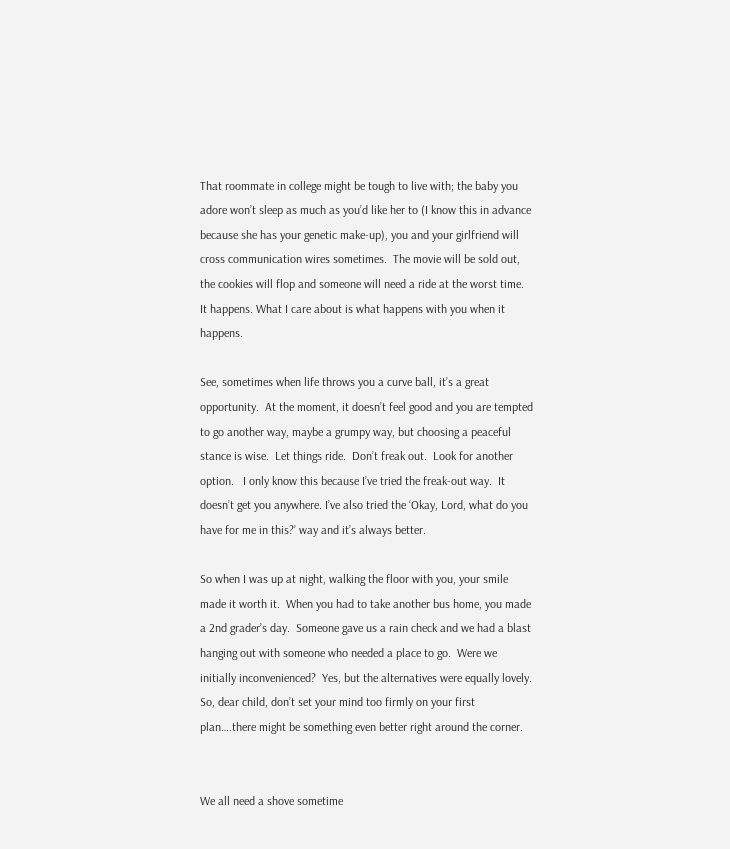That roommate in college might be tough to live with; the baby you adore won’t sleep as much as you’d like her to (I know this in advance because she has your genetic make-up), you and your girlfriend will cross communication wires sometimes.  The movie will be sold out, the cookies will flop and someone will need a ride at the worst time.  It happens. What I care about is what happens with you when it happens.

See, sometimes when life throws you a curve ball, it’s a great opportunity.  At the moment, it doesn’t feel good and you are tempted to go another way, maybe a grumpy way, but choosing a peaceful stance is wise.  Let things ride.  Don’t freak out.  Look for another option.   I only know this because I’ve tried the freak-out way.  It doesn’t get you anywhere. I’ve also tried the ‘Okay, Lord, what do you have for me in this?’ way and it’s always better.

So when I was up at night, walking the floor with you, your smile made it worth it.  When you had to take another bus home, you made a 2nd grader’s day.  Someone gave us a rain check and we had a blast hanging out with someone who needed a place to go.  Were we initially inconvenienced?  Yes, but the alternatives were equally lovely.  So, dear child, don’t set your mind too firmly on your first plan….there might be something even better right around the corner.


We all need a shove sometime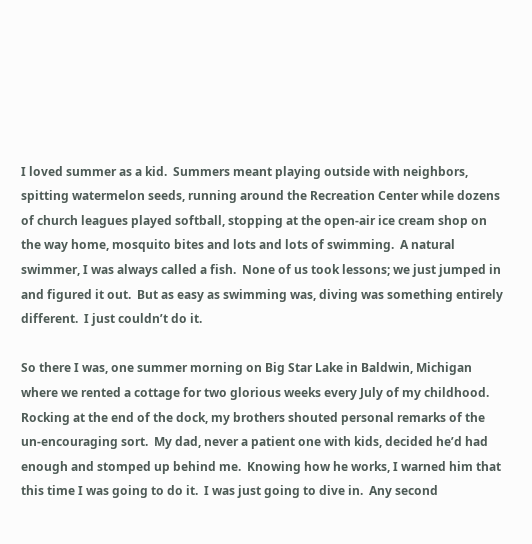I loved summer as a kid.  Summers meant playing outside with neighbors, spitting watermelon seeds, running around the Recreation Center while dozens of church leagues played softball, stopping at the open-air ice cream shop on the way home, mosquito bites and lots and lots of swimming.  A natural swimmer, I was always called a fish.  None of us took lessons; we just jumped in and figured it out.  But as easy as swimming was, diving was something entirely different.  I just couldn’t do it.

So there I was, one summer morning on Big Star Lake in Baldwin, Michigan where we rented a cottage for two glorious weeks every July of my childhood.  Rocking at the end of the dock, my brothers shouted personal remarks of the un-encouraging sort.  My dad, never a patient one with kids, decided he’d had enough and stomped up behind me.  Knowing how he works, I warned him that this time I was going to do it.  I was just going to dive in.  Any second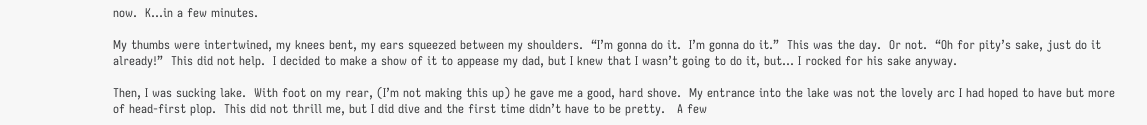now.  K…in a few minutes.

My thumbs were intertwined, my knees bent, my ears squeezed between my shoulders.  “I’m gonna do it.  I’m gonna do it.”  This was the day.  Or not.  “Oh for pity’s sake, just do it already!”  This did not help.  I decided to make a show of it to appease my dad, but I knew that I wasn’t going to do it, but… I rocked for his sake anyway.

Then, I was sucking lake.  With foot on my rear, (I’m not making this up) he gave me a good, hard shove.  My entrance into the lake was not the lovely arc I had hoped to have but more of head-first plop.  This did not thrill me, but I did dive and the first time didn’t have to be pretty.   A few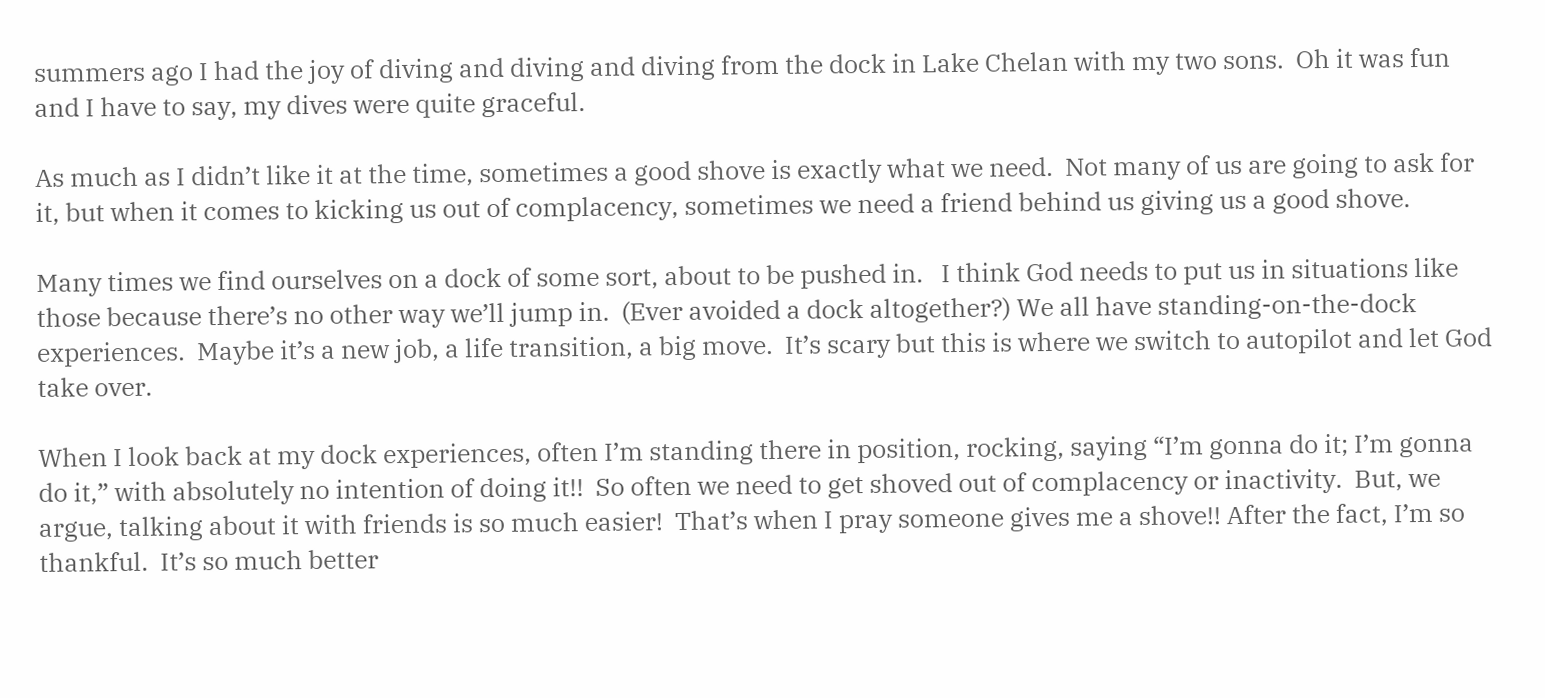summers ago I had the joy of diving and diving and diving from the dock in Lake Chelan with my two sons.  Oh it was fun and I have to say, my dives were quite graceful.

As much as I didn’t like it at the time, sometimes a good shove is exactly what we need.  Not many of us are going to ask for it, but when it comes to kicking us out of complacency, sometimes we need a friend behind us giving us a good shove.

Many times we find ourselves on a dock of some sort, about to be pushed in.   I think God needs to put us in situations like those because there’s no other way we’ll jump in.  (Ever avoided a dock altogether?) We all have standing-on-the-dock experiences.  Maybe it’s a new job, a life transition, a big move.  It’s scary but this is where we switch to autopilot and let God take over.

When I look back at my dock experiences, often I’m standing there in position, rocking, saying “I’m gonna do it; I’m gonna do it,” with absolutely no intention of doing it!!  So often we need to get shoved out of complacency or inactivity.  But, we argue, talking about it with friends is so much easier!  That’s when I pray someone gives me a shove!! After the fact, I’m so thankful.  It’s so much better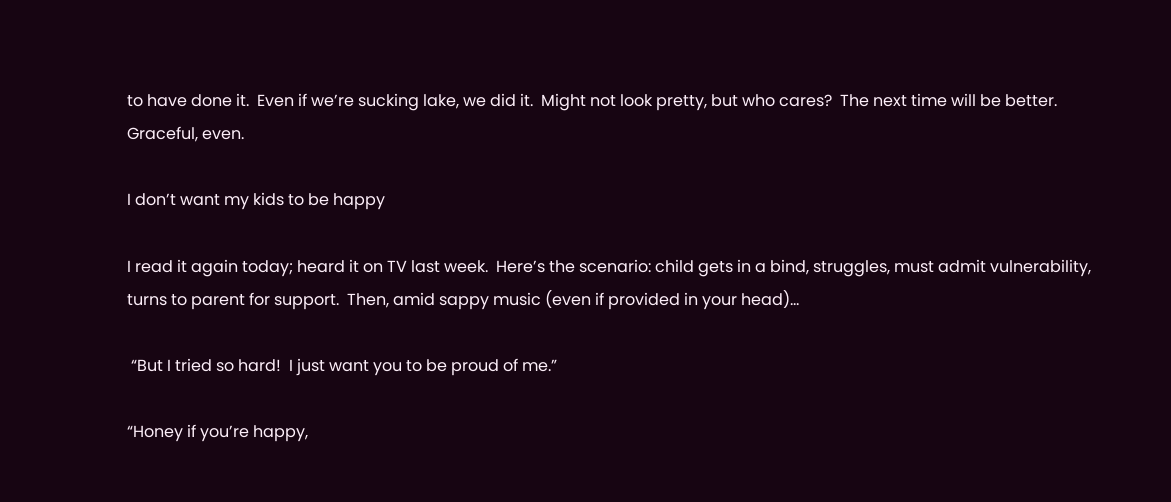to have done it.  Even if we’re sucking lake, we did it.  Might not look pretty, but who cares?  The next time will be better.   Graceful, even.

I don’t want my kids to be happy

I read it again today; heard it on TV last week.  Here’s the scenario: child gets in a bind, struggles, must admit vulnerability, turns to parent for support.  Then, amid sappy music (even if provided in your head)…

 “But I tried so hard!  I just want you to be proud of me.”

“Honey if you’re happy,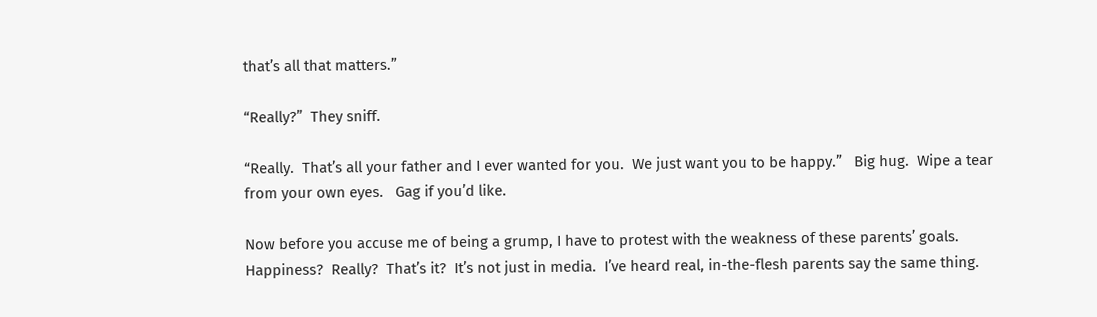that’s all that matters.”

“Really?”  They sniff.

“Really.  That’s all your father and I ever wanted for you.  We just want you to be happy.”   Big hug.  Wipe a tear from your own eyes.   Gag if you’d like.

Now before you accuse me of being a grump, I have to protest with the weakness of these parents’ goals.  Happiness?  Really?  That’s it?  It’s not just in media.  I’ve heard real, in-the-flesh parents say the same thing.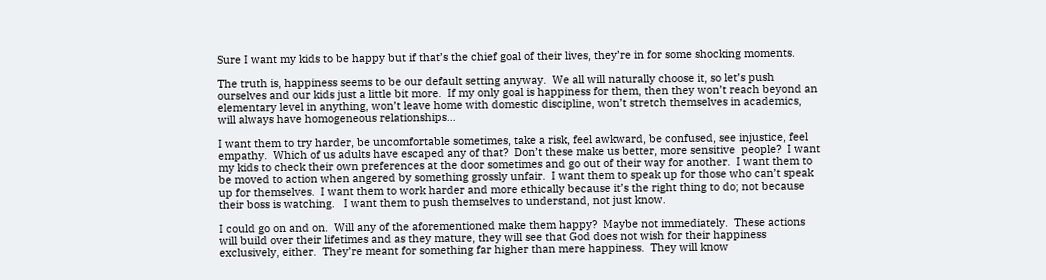Sure I want my kids to be happy but if that’s the chief goal of their lives, they’re in for some shocking moments.

The truth is, happiness seems to be our default setting anyway.  We all will naturally choose it, so let’s push ourselves and our kids just a little bit more.  If my only goal is happiness for them, then they won’t reach beyond an elementary level in anything, won’t leave home with domestic discipline, won’t stretch themselves in academics, will always have homogeneous relationships…

I want them to try harder, be uncomfortable sometimes, take a risk, feel awkward, be confused, see injustice, feel empathy.  Which of us adults have escaped any of that?  Don’t these make us better, more sensitive  people?  I want my kids to check their own preferences at the door sometimes and go out of their way for another.  I want them to be moved to action when angered by something grossly unfair.  I want them to speak up for those who can’t speak up for themselves.  I want them to work harder and more ethically because it’s the right thing to do; not because their boss is watching.   I want them to push themselves to understand, not just know.

I could go on and on.  Will any of the aforementioned make them happy?  Maybe not immediately.  These actions will build over their lifetimes and as they mature, they will see that God does not wish for their happiness exclusively, either.  They’re meant for something far higher than mere happiness.  They will know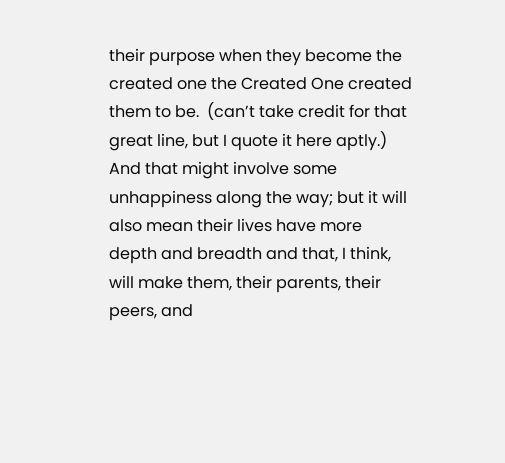their purpose when they become the created one the Created One created them to be.  (can’t take credit for that great line, but I quote it here aptly.)  And that might involve some unhappiness along the way; but it will also mean their lives have more depth and breadth and that, I think, will make them, their parents, their peers, and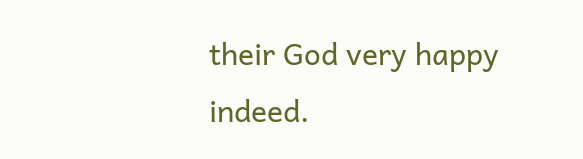their God very happy indeed.